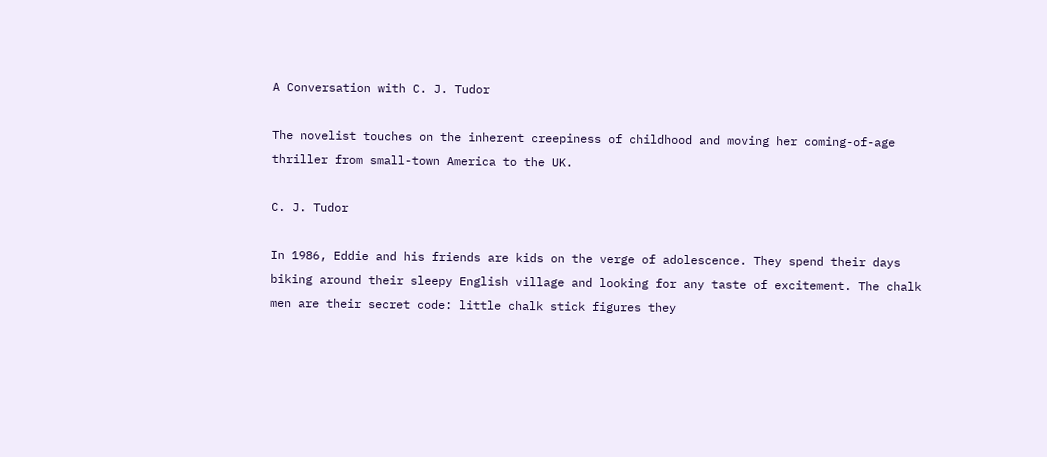A Conversation with C. J. Tudor

The novelist touches on the inherent creepiness of childhood and moving her coming-of-age thriller from small-town America to the UK.

C. J. Tudor

In 1986, Eddie and his friends are kids on the verge of adolescence. They spend their days biking around their sleepy English village and looking for any taste of excitement. The chalk men are their secret code: little chalk stick figures they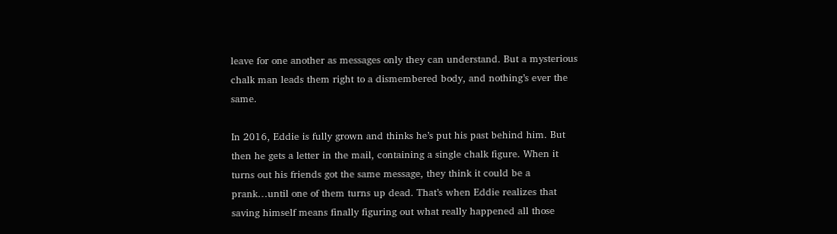leave for one another as messages only they can understand. But a mysterious chalk man leads them right to a dismembered body, and nothing’s ever the same.

In 2016, Eddie is fully grown and thinks he’s put his past behind him. But then he gets a letter in the mail, containing a single chalk figure. When it turns out his friends got the same message, they think it could be a prank…until one of them turns up dead. That’s when Eddie realizes that saving himself means finally figuring out what really happened all those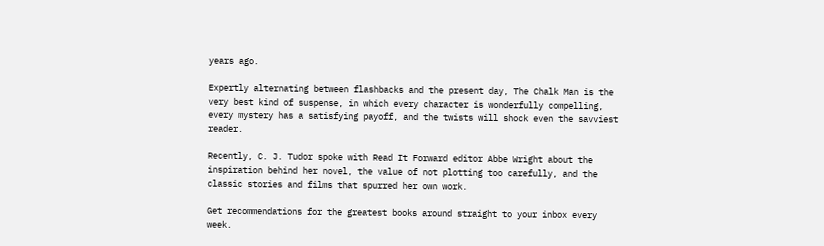years ago.

Expertly alternating between flashbacks and the present day, The Chalk Man is the very best kind of suspense, in which every character is wonderfully compelling, every mystery has a satisfying payoff, and the twists will shock even the savviest reader.

Recently, C. J. Tudor spoke with Read It Forward editor Abbe Wright about the inspiration behind her novel, the value of not plotting too carefully, and the classic stories and films that spurred her own work.

Get recommendations for the greatest books around straight to your inbox every week.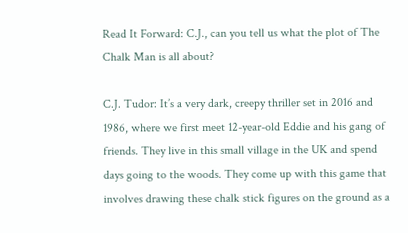Read It Forward: C.J., can you tell us what the plot of The Chalk Man is all about?

C.J. Tudor: It’s a very dark, creepy thriller set in 2016 and 1986, where we first meet 12-year-old Eddie and his gang of friends. They live in this small village in the UK and spend days going to the woods. They come up with this game that involves drawing these chalk stick figures on the ground as a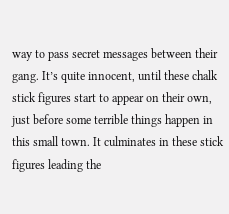way to pass secret messages between their gang. It’s quite innocent, until these chalk stick figures start to appear on their own, just before some terrible things happen in this small town. It culminates in these stick figures leading the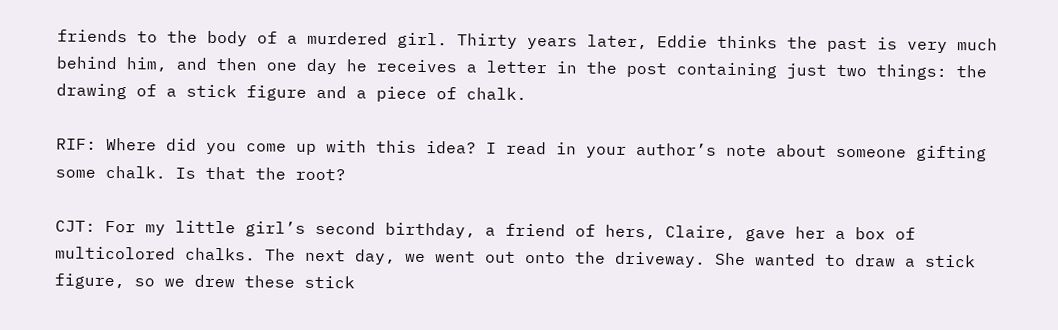friends to the body of a murdered girl. Thirty years later, Eddie thinks the past is very much behind him, and then one day he receives a letter in the post containing just two things: the drawing of a stick figure and a piece of chalk.

RIF: Where did you come up with this idea? I read in your author’s note about someone gifting some chalk. Is that the root?

CJT: For my little girl’s second birthday, a friend of hers, Claire, gave her a box of multicolored chalks. The next day, we went out onto the driveway. She wanted to draw a stick figure, so we drew these stick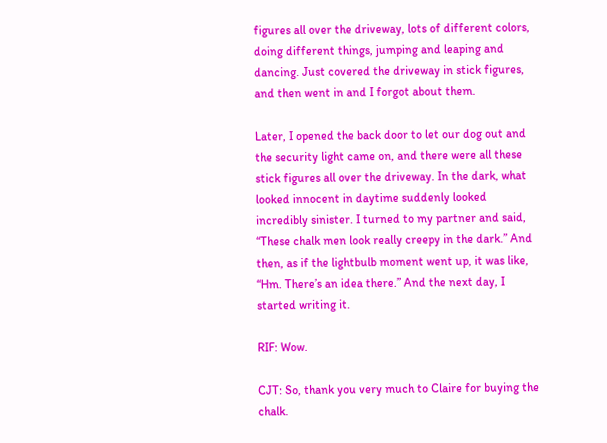figures all over the driveway, lots of different colors, doing different things, jumping and leaping and dancing. Just covered the driveway in stick figures, and then went in and I forgot about them.

Later, I opened the back door to let our dog out and the security light came on, and there were all these stick figures all over the driveway. In the dark, what looked innocent in daytime suddenly looked incredibly sinister. I turned to my partner and said, “These chalk men look really creepy in the dark.” And then, as if the lightbulb moment went up, it was like, “Hm. There’s an idea there.” And the next day, I started writing it.

RIF: Wow.

CJT: So, thank you very much to Claire for buying the chalk.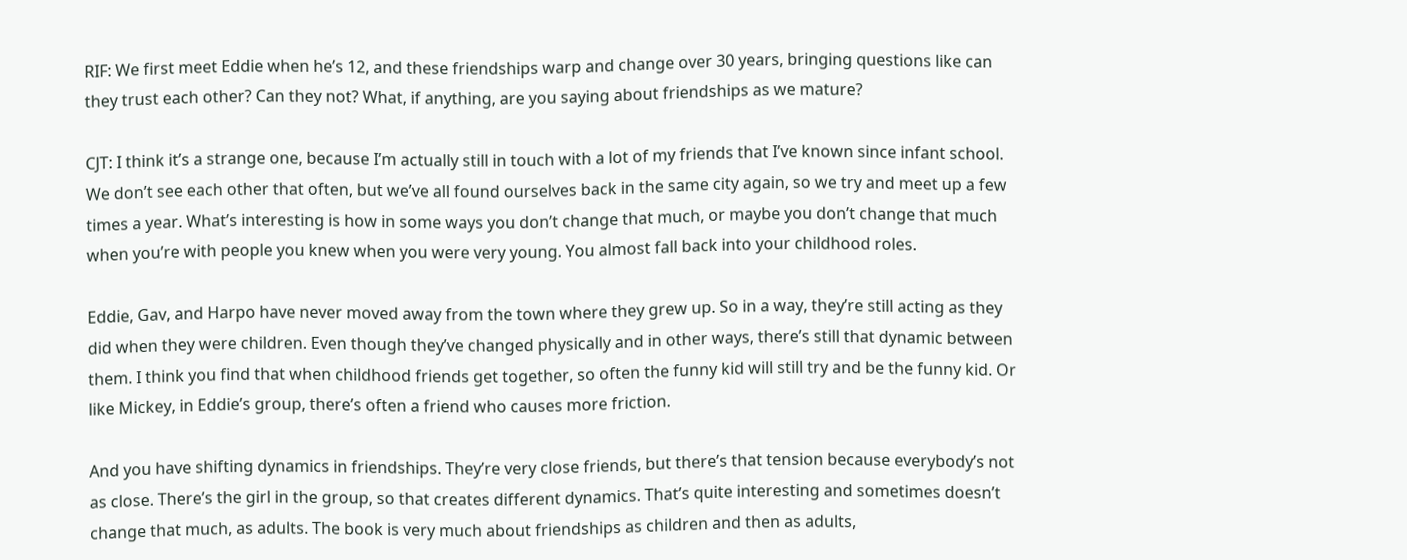RIF: We first meet Eddie when he’s 12, and these friendships warp and change over 30 years, bringing questions like can they trust each other? Can they not? What, if anything, are you saying about friendships as we mature?

CJT: I think it’s a strange one, because I’m actually still in touch with a lot of my friends that I’ve known since infant school. We don’t see each other that often, but we’ve all found ourselves back in the same city again, so we try and meet up a few times a year. What’s interesting is how in some ways you don’t change that much, or maybe you don’t change that much when you’re with people you knew when you were very young. You almost fall back into your childhood roles.

Eddie, Gav, and Harpo have never moved away from the town where they grew up. So in a way, they’re still acting as they did when they were children. Even though they’ve changed physically and in other ways, there’s still that dynamic between them. I think you find that when childhood friends get together, so often the funny kid will still try and be the funny kid. Or like Mickey, in Eddie’s group, there’s often a friend who causes more friction.

And you have shifting dynamics in friendships. They’re very close friends, but there’s that tension because everybody’s not as close. There’s the girl in the group, so that creates different dynamics. That’s quite interesting and sometimes doesn’t change that much, as adults. The book is very much about friendships as children and then as adults,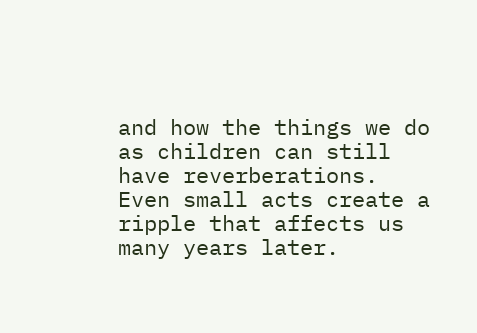and how the things we do as children can still have reverberations. Even small acts create a ripple that affects us many years later.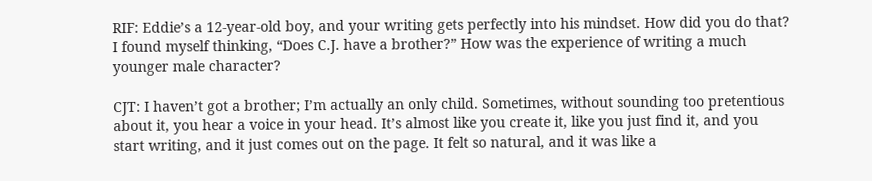RIF: Eddie’s a 12-year-old boy, and your writing gets perfectly into his mindset. How did you do that? I found myself thinking, “Does C.J. have a brother?” How was the experience of writing a much younger male character?

CJT: I haven’t got a brother; I’m actually an only child. Sometimes, without sounding too pretentious about it, you hear a voice in your head. It’s almost like you create it, like you just find it, and you start writing, and it just comes out on the page. It felt so natural, and it was like a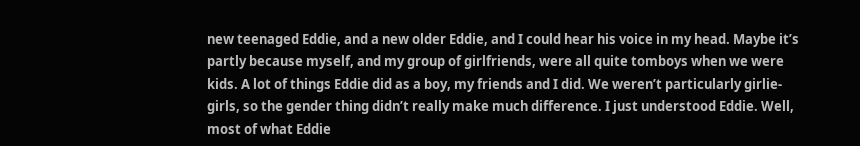new teenaged Eddie, and a new older Eddie, and I could hear his voice in my head. Maybe it’s partly because myself, and my group of girlfriends, were all quite tomboys when we were kids. A lot of things Eddie did as a boy, my friends and I did. We weren’t particularly girlie-girls, so the gender thing didn’t really make much difference. I just understood Eddie. Well, most of what Eddie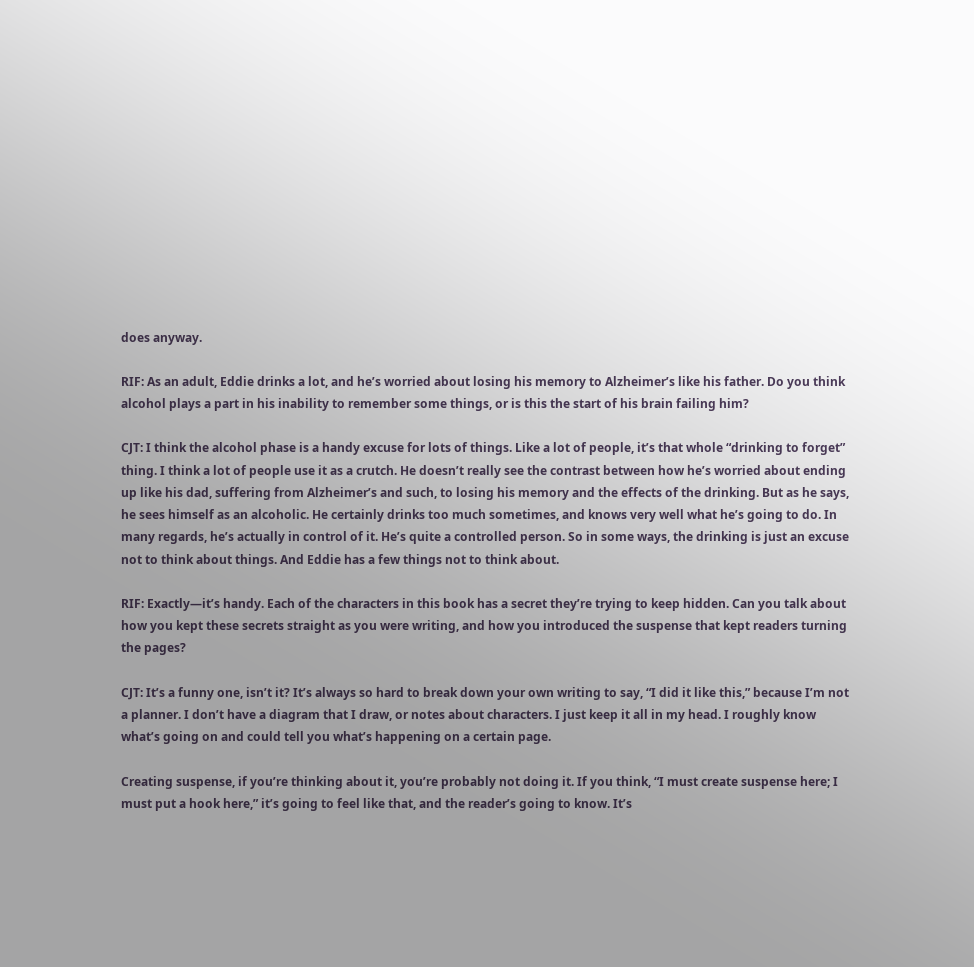does anyway.

RIF: As an adult, Eddie drinks a lot, and he’s worried about losing his memory to Alzheimer’s like his father. Do you think alcohol plays a part in his inability to remember some things, or is this the start of his brain failing him?

CJT: I think the alcohol phase is a handy excuse for lots of things. Like a lot of people, it’s that whole “drinking to forget” thing. I think a lot of people use it as a crutch. He doesn’t really see the contrast between how he’s worried about ending up like his dad, suffering from Alzheimer’s and such, to losing his memory and the effects of the drinking. But as he says, he sees himself as an alcoholic. He certainly drinks too much sometimes, and knows very well what he’s going to do. In many regards, he’s actually in control of it. He’s quite a controlled person. So in some ways, the drinking is just an excuse not to think about things. And Eddie has a few things not to think about.

RIF: Exactly—it’s handy. Each of the characters in this book has a secret they’re trying to keep hidden. Can you talk about how you kept these secrets straight as you were writing, and how you introduced the suspense that kept readers turning the pages?

CJT: It’s a funny one, isn’t it? It’s always so hard to break down your own writing to say, “I did it like this,” because I’m not a planner. I don’t have a diagram that I draw, or notes about characters. I just keep it all in my head. I roughly know what’s going on and could tell you what’s happening on a certain page.

Creating suspense, if you’re thinking about it, you’re probably not doing it. If you think, “I must create suspense here; I must put a hook here,” it’s going to feel like that, and the reader’s going to know. It’s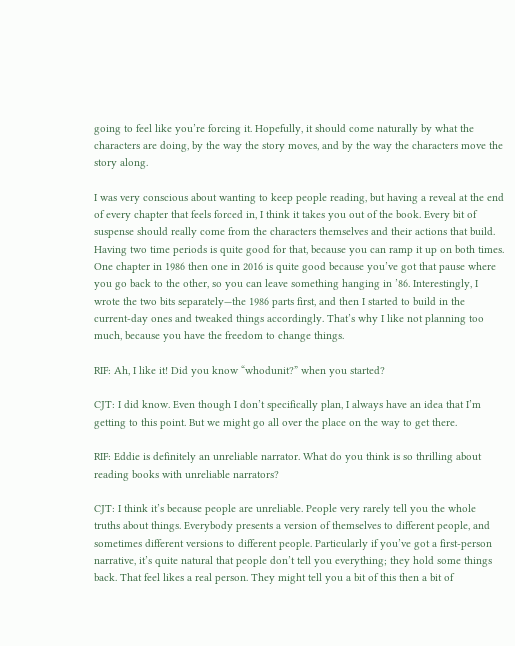going to feel like you’re forcing it. Hopefully, it should come naturally by what the characters are doing, by the way the story moves, and by the way the characters move the story along.

I was very conscious about wanting to keep people reading, but having a reveal at the end of every chapter that feels forced in, I think it takes you out of the book. Every bit of suspense should really come from the characters themselves and their actions that build. Having two time periods is quite good for that, because you can ramp it up on both times. One chapter in 1986 then one in 2016 is quite good because you’ve got that pause where you go back to the other, so you can leave something hanging in ’86. Interestingly, I wrote the two bits separately—the 1986 parts first, and then I started to build in the current-day ones and tweaked things accordingly. That’s why I like not planning too much, because you have the freedom to change things.

RIF: Ah, I like it! Did you know “whodunit?” when you started?

CJT: I did know. Even though I don’t specifically plan, I always have an idea that I’m getting to this point. But we might go all over the place on the way to get there.

RIF: Eddie is definitely an unreliable narrator. What do you think is so thrilling about reading books with unreliable narrators?

CJT: I think it’s because people are unreliable. People very rarely tell you the whole truths about things. Everybody presents a version of themselves to different people, and sometimes different versions to different people. Particularly if you’ve got a first-person narrative, it’s quite natural that people don’t tell you everything; they hold some things back. That feel likes a real person. They might tell you a bit of this then a bit of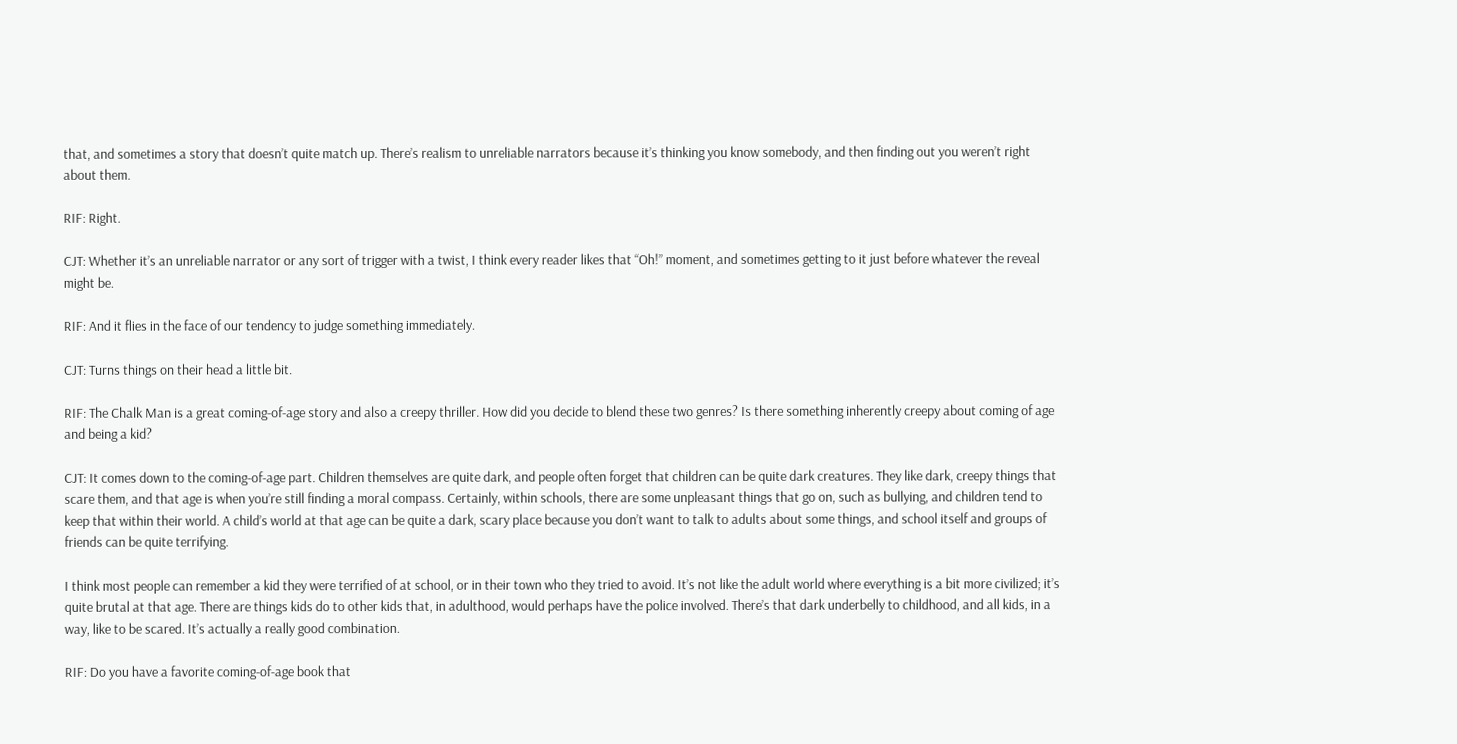that, and sometimes a story that doesn’t quite match up. There’s realism to unreliable narrators because it’s thinking you know somebody, and then finding out you weren’t right about them.

RIF: Right.

CJT: Whether it’s an unreliable narrator or any sort of trigger with a twist, I think every reader likes that “Oh!” moment, and sometimes getting to it just before whatever the reveal might be.

RIF: And it flies in the face of our tendency to judge something immediately.

CJT: Turns things on their head a little bit.

RIF: The Chalk Man is a great coming-of-age story and also a creepy thriller. How did you decide to blend these two genres? Is there something inherently creepy about coming of age and being a kid?

CJT: It comes down to the coming-of-age part. Children themselves are quite dark, and people often forget that children can be quite dark creatures. They like dark, creepy things that scare them, and that age is when you’re still finding a moral compass. Certainly, within schools, there are some unpleasant things that go on, such as bullying, and children tend to keep that within their world. A child’s world at that age can be quite a dark, scary place because you don’t want to talk to adults about some things, and school itself and groups of friends can be quite terrifying.

I think most people can remember a kid they were terrified of at school, or in their town who they tried to avoid. It’s not like the adult world where everything is a bit more civilized; it’s quite brutal at that age. There are things kids do to other kids that, in adulthood, would perhaps have the police involved. There’s that dark underbelly to childhood, and all kids, in a way, like to be scared. It’s actually a really good combination.

RIF: Do you have a favorite coming-of-age book that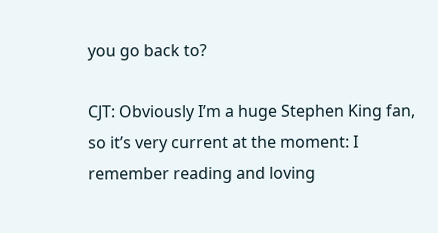you go back to?

CJT: Obviously I’m a huge Stephen King fan, so it’s very current at the moment: I remember reading and loving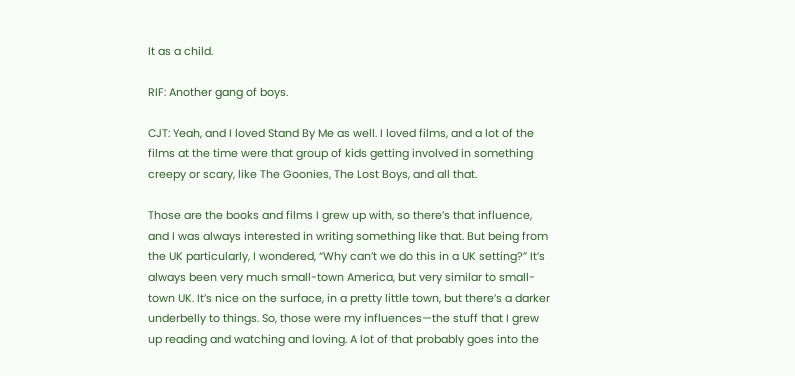It as a child.

RIF: Another gang of boys.

CJT: Yeah, and I loved Stand By Me as well. I loved films, and a lot of the films at the time were that group of kids getting involved in something creepy or scary, like The Goonies, The Lost Boys, and all that.

Those are the books and films I grew up with, so there’s that influence, and I was always interested in writing something like that. But being from the UK particularly, I wondered, “Why can’t we do this in a UK setting?” It’s always been very much small-town America, but very similar to small-town UK. It’s nice on the surface, in a pretty little town, but there’s a darker underbelly to things. So, those were my influences—the stuff that I grew up reading and watching and loving. A lot of that probably goes into the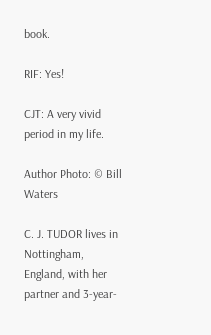book.

RIF: Yes!

CJT: A very vivid period in my life.

Author Photo: © Bill Waters

C. J. TUDOR lives in Nottingham, England, with her partner and 3-year-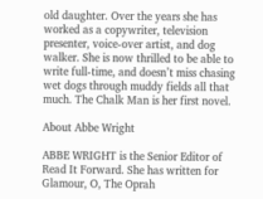old daughter. Over the years she has worked as a copywriter, television presenter, voice-over artist, and dog walker. She is now thrilled to be able to write full-time, and doesn’t miss chasing wet dogs through muddy fields all that much. The Chalk Man is her first novel.

About Abbe Wright

ABBE WRIGHT is the Senior Editor of Read It Forward. She has written for Glamour, O, The Oprah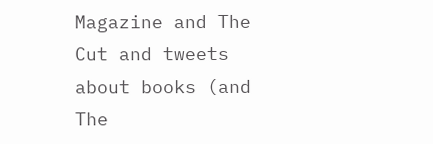Magazine and The Cut and tweets about books (and The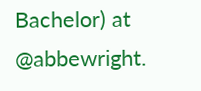Bachelor) at @abbewright.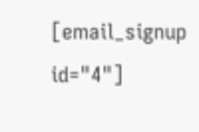[email_signup id="4"]